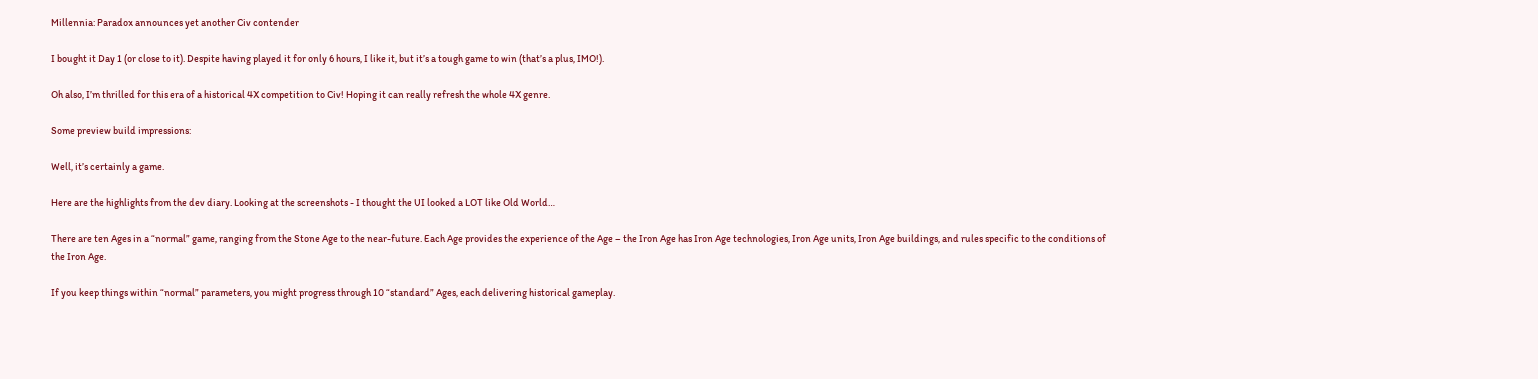Millennia: Paradox announces yet another Civ contender

I bought it Day 1 (or close to it). Despite having played it for only 6 hours, I like it, but it’s a tough game to win (that’s a plus, IMO!).

Oh also, I’m thrilled for this era of a historical 4X competition to Civ! Hoping it can really refresh the whole 4X genre.

Some preview build impressions:

Well, it’s certainly a game.

Here are the highlights from the dev diary. Looking at the screenshots - I thought the UI looked a LOT like Old World…

There are ten Ages in a “normal” game, ranging from the Stone Age to the near-future. Each Age provides the experience of the Age – the Iron Age has Iron Age technologies, Iron Age units, Iron Age buildings, and rules specific to the conditions of the Iron Age.

If you keep things within “normal” parameters, you might progress through 10 “standard” Ages, each delivering historical gameplay.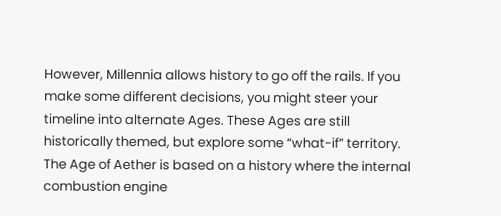However, Millennia allows history to go off the rails. If you make some different decisions, you might steer your timeline into alternate Ages. These Ages are still historically themed, but explore some “what-if” territory. The Age of Aether is based on a history where the internal combustion engine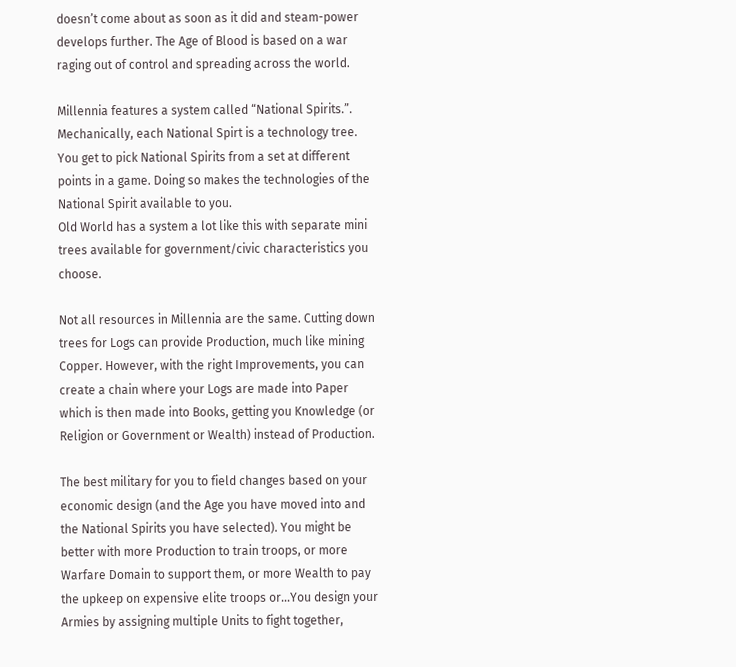doesn’t come about as soon as it did and steam-power develops further. The Age of Blood is based on a war raging out of control and spreading across the world.

Millennia features a system called “National Spirits.”. Mechanically, each National Spirt is a technology tree. You get to pick National Spirits from a set at different points in a game. Doing so makes the technologies of the National Spirit available to you.
Old World has a system a lot like this with separate mini trees available for government/civic characteristics you choose.

Not all resources in Millennia are the same. Cutting down trees for Logs can provide Production, much like mining Copper. However, with the right Improvements, you can create a chain where your Logs are made into Paper which is then made into Books, getting you Knowledge (or Religion or Government or Wealth) instead of Production.

The best military for you to field changes based on your economic design (and the Age you have moved into and the National Spirits you have selected). You might be better with more Production to train troops, or more Warfare Domain to support them, or more Wealth to pay the upkeep on expensive elite troops or…You design your Armies by assigning multiple Units to fight together,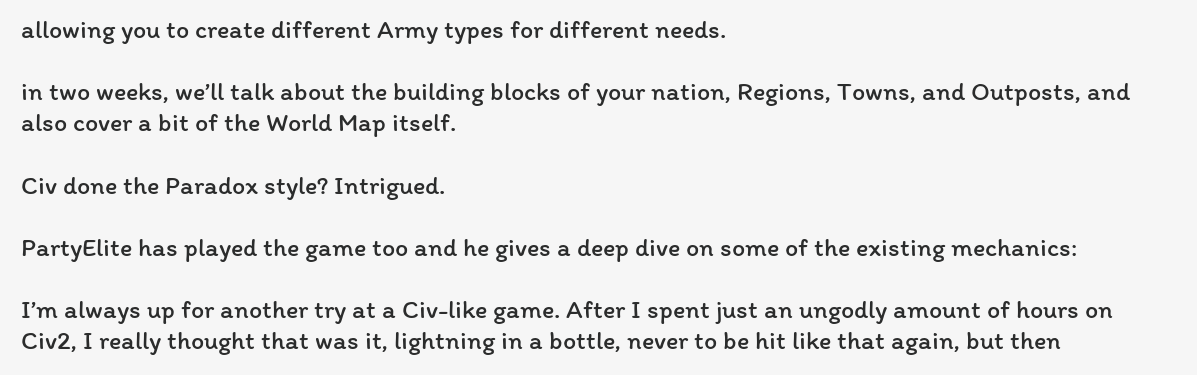allowing you to create different Army types for different needs.

in two weeks, we’ll talk about the building blocks of your nation, Regions, Towns, and Outposts, and also cover a bit of the World Map itself.

Civ done the Paradox style? Intrigued.

PartyElite has played the game too and he gives a deep dive on some of the existing mechanics:

I’m always up for another try at a Civ-like game. After I spent just an ungodly amount of hours on Civ2, I really thought that was it, lightning in a bottle, never to be hit like that again, but then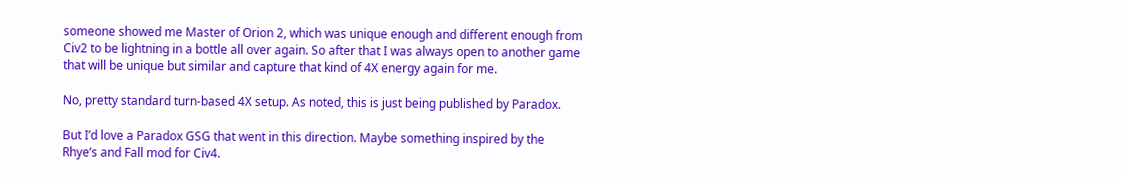someone showed me Master of Orion 2, which was unique enough and different enough from Civ2 to be lightning in a bottle all over again. So after that I was always open to another game that will be unique but similar and capture that kind of 4X energy again for me.

No, pretty standard turn-based 4X setup. As noted, this is just being published by Paradox.

But I’d love a Paradox GSG that went in this direction. Maybe something inspired by the Rhye’s and Fall mod for Civ4.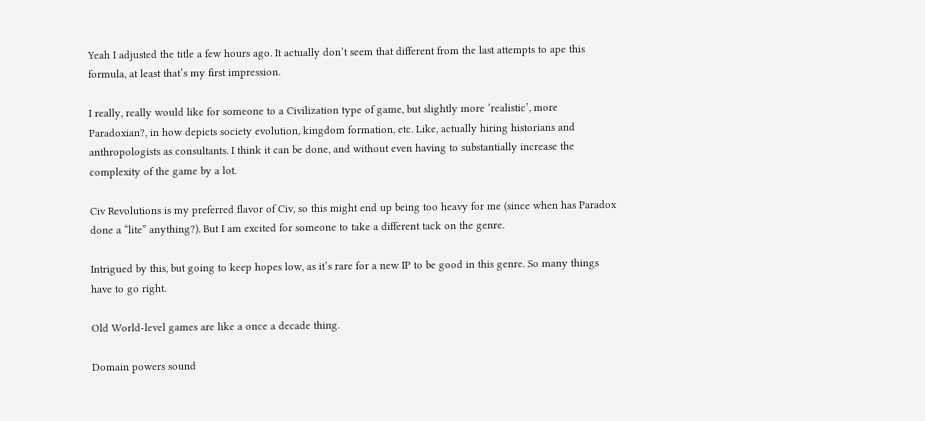Yeah I adjusted the title a few hours ago. It actually don’t seem that different from the last attempts to ape this formula, at least that’s my first impression.

I really, really would like for someone to a Civilization type of game, but slightly more ‘realistic’, more Paradoxian?, in how depicts society evolution, kingdom formation, etc. Like, actually hiring historians and anthropologists as consultants. I think it can be done, and without even having to substantially increase the complexity of the game by a lot.

Civ Revolutions is my preferred flavor of Civ, so this might end up being too heavy for me (since when has Paradox done a “lite” anything?). But I am excited for someone to take a different tack on the genre.

Intrigued by this, but going to keep hopes low, as it’s rare for a new IP to be good in this genre. So many things have to go right.

Old World-level games are like a once a decade thing.

Domain powers sound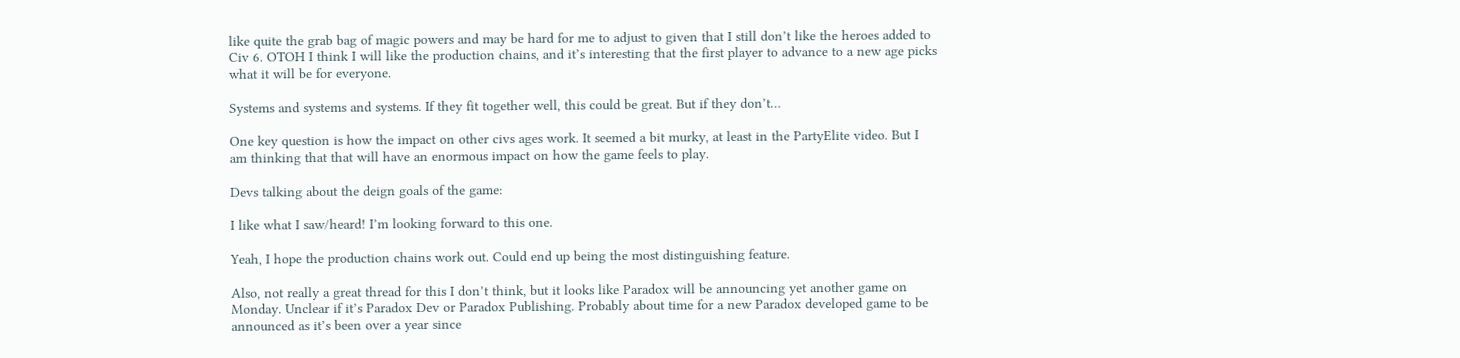like quite the grab bag of magic powers and may be hard for me to adjust to given that I still don’t like the heroes added to Civ 6. OTOH I think I will like the production chains, and it’s interesting that the first player to advance to a new age picks what it will be for everyone.

Systems and systems and systems. If they fit together well, this could be great. But if they don’t…

One key question is how the impact on other civs ages work. It seemed a bit murky, at least in the PartyElite video. But I am thinking that that will have an enormous impact on how the game feels to play.

Devs talking about the deign goals of the game:

I like what I saw/heard! I’m looking forward to this one.

Yeah, I hope the production chains work out. Could end up being the most distinguishing feature.

Also, not really a great thread for this I don’t think, but it looks like Paradox will be announcing yet another game on Monday. Unclear if it’s Paradox Dev or Paradox Publishing. Probably about time for a new Paradox developed game to be announced as it’s been over a year since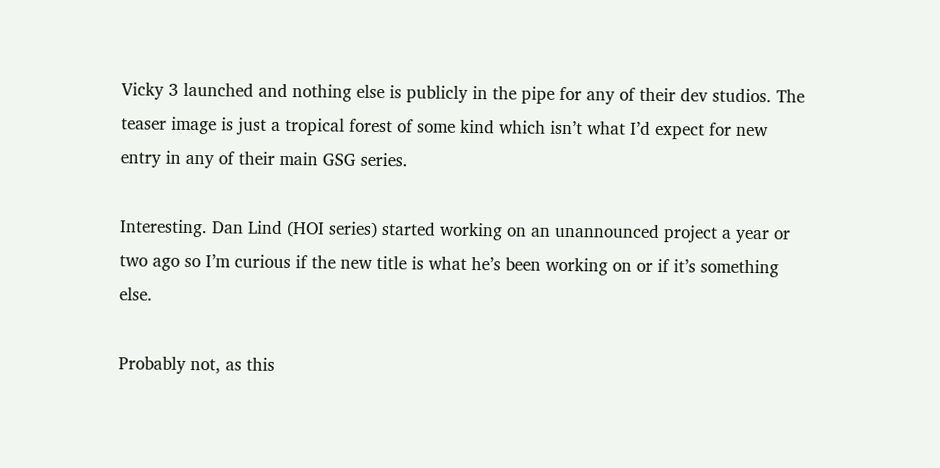Vicky 3 launched and nothing else is publicly in the pipe for any of their dev studios. The teaser image is just a tropical forest of some kind which isn’t what I’d expect for new entry in any of their main GSG series.

Interesting. Dan Lind (HOI series) started working on an unannounced project a year or two ago so I’m curious if the new title is what he’s been working on or if it’s something else.

Probably not, as this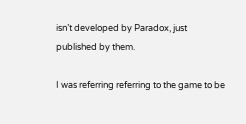isn’t developed by Paradox, just published by them.

I was referring referring to the game to be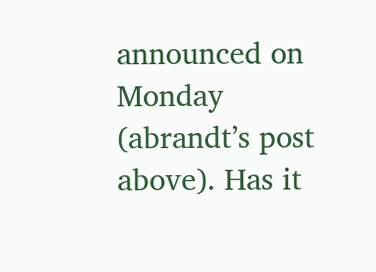announced on Monday (abrandt’s post above). Has it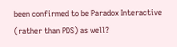been confirmed to be Paradox Interactive (rather than PDS) as well?